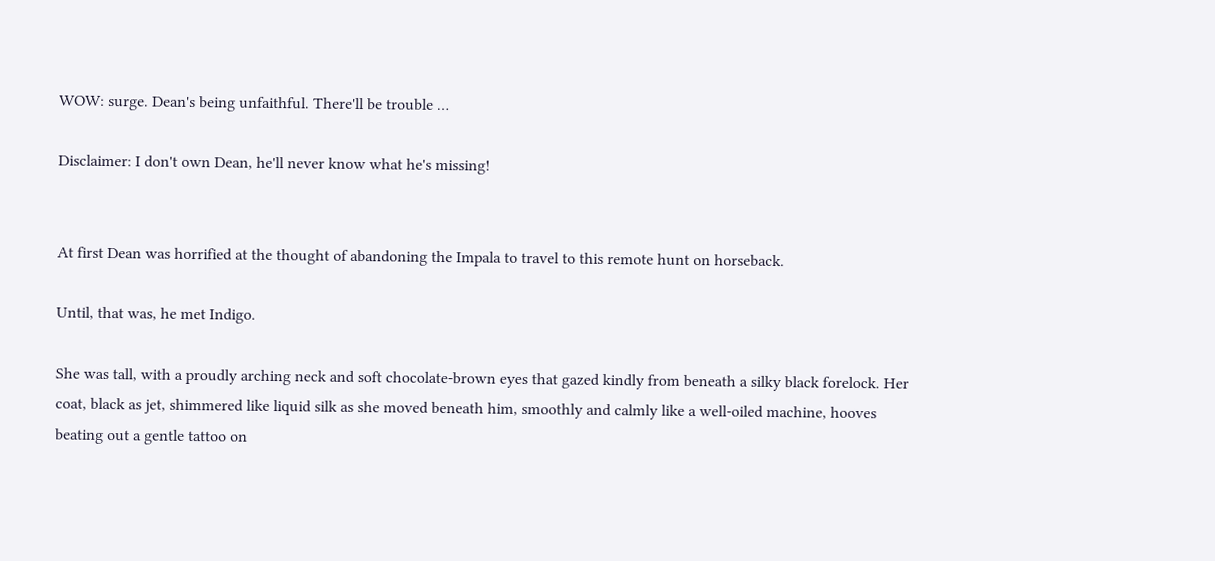WOW: surge. Dean's being unfaithful. There'll be trouble …

Disclaimer: I don't own Dean, he'll never know what he's missing!


At first Dean was horrified at the thought of abandoning the Impala to travel to this remote hunt on horseback.

Until, that was, he met Indigo.

She was tall, with a proudly arching neck and soft chocolate-brown eyes that gazed kindly from beneath a silky black forelock. Her coat, black as jet, shimmered like liquid silk as she moved beneath him, smoothly and calmly like a well-oiled machine, hooves beating out a gentle tattoo on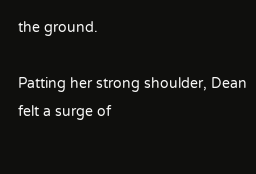the ground.

Patting her strong shoulder, Dean felt a surge of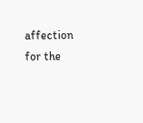affection for the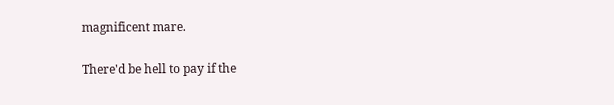magnificent mare.

There'd be hell to pay if the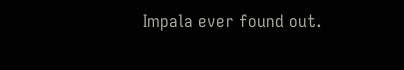Impala ever found out.